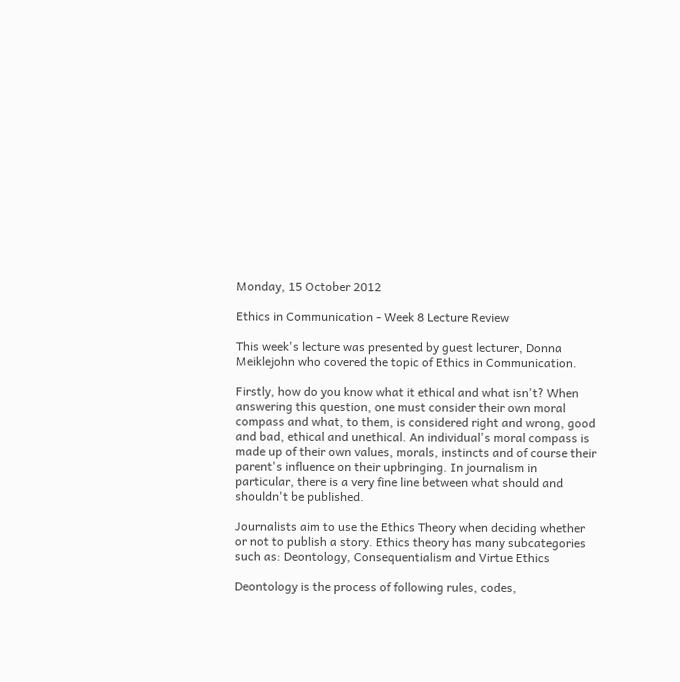Monday, 15 October 2012

Ethics in Communication - Week 8 Lecture Review

This week's lecture was presented by guest lecturer, Donna Meiklejohn who covered the topic of Ethics in Communication.

Firstly, how do you know what it ethical and what isn't? When answering this question, one must consider their own moral compass and what, to them, is considered right and wrong, good and bad, ethical and unethical. An individual's moral compass is made up of their own values, morals, instincts and of course their parent's influence on their upbringing. In journalism in particular, there is a very fine line between what should and shouldn't be published.

Journalists aim to use the Ethics Theory when deciding whether or not to publish a story. Ethics theory has many subcategories such as: Deontology, Consequentialism and Virtue Ethics

Deontology is the process of following rules, codes,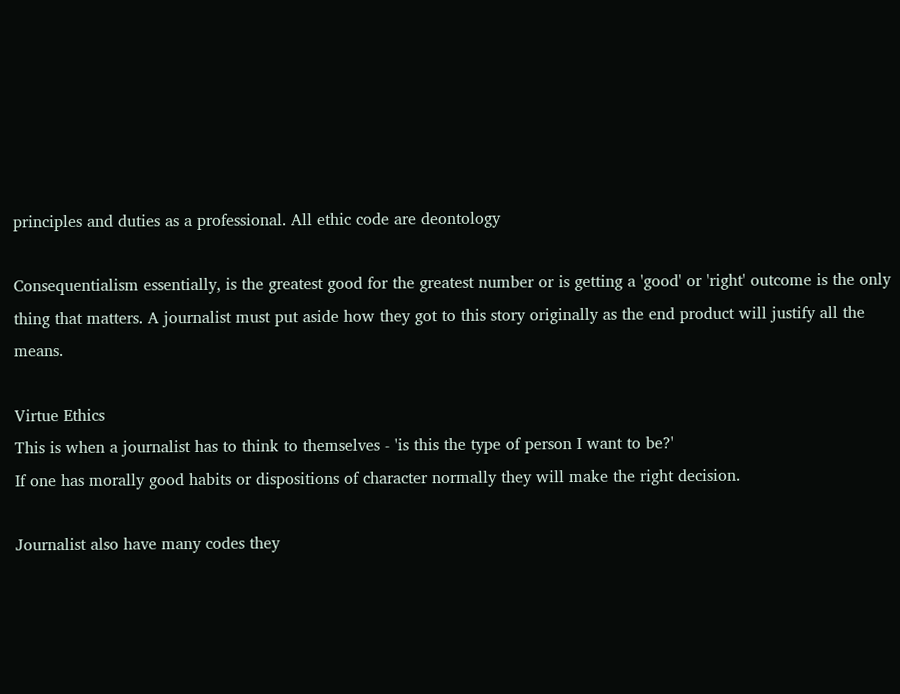principles and duties as a professional. All ethic code are deontology

Consequentialism essentially, is the greatest good for the greatest number or is getting a 'good' or 'right' outcome is the only thing that matters. A journalist must put aside how they got to this story originally as the end product will justify all the means.

Virtue Ethics
This is when a journalist has to think to themselves - 'is this the type of person I want to be?'
If one has morally good habits or dispositions of character normally they will make the right decision.

Journalist also have many codes they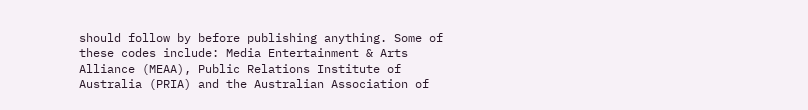should follow by before publishing anything. Some of these codes include: Media Entertainment & Arts Alliance (MEAA), Public Relations Institute of Australia (PRIA) and the Australian Association of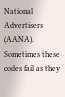National Advertisers (AANA). Sometimes these codes fail as they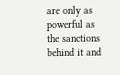are only as powerful as the sanctions behind it and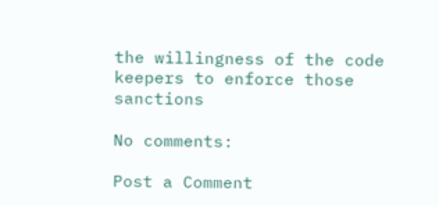the willingness of the code keepers to enforce those sanctions

No comments:

Post a Comment